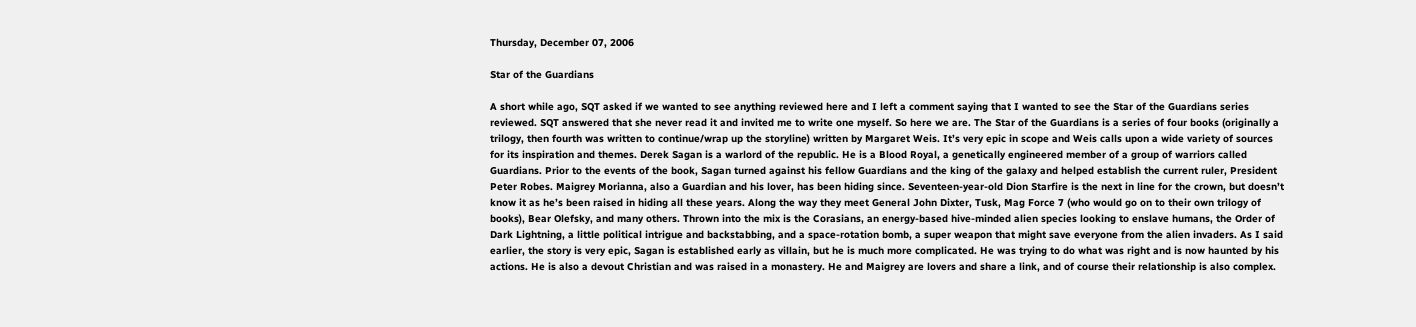Thursday, December 07, 2006

Star of the Guardians

A short while ago, SQT asked if we wanted to see anything reviewed here and I left a comment saying that I wanted to see the Star of the Guardians series reviewed. SQT answered that she never read it and invited me to write one myself. So here we are. The Star of the Guardians is a series of four books (originally a trilogy, then fourth was written to continue/wrap up the storyline) written by Margaret Weis. It’s very epic in scope and Weis calls upon a wide variety of sources for its inspiration and themes. Derek Sagan is a warlord of the republic. He is a Blood Royal, a genetically engineered member of a group of warriors called Guardians. Prior to the events of the book, Sagan turned against his fellow Guardians and the king of the galaxy and helped establish the current ruler, President Peter Robes. Maigrey Morianna, also a Guardian and his lover, has been hiding since. Seventeen-year-old Dion Starfire is the next in line for the crown, but doesn’t know it as he’s been raised in hiding all these years. Along the way they meet General John Dixter, Tusk, Mag Force 7 (who would go on to their own trilogy of books), Bear Olefsky, and many others. Thrown into the mix is the Corasians, an energy-based hive-minded alien species looking to enslave humans, the Order of Dark Lightning, a little political intrigue and backstabbing, and a space-rotation bomb, a super weapon that might save everyone from the alien invaders. As I said earlier, the story is very epic, Sagan is established early as villain, but he is much more complicated. He was trying to do what was right and is now haunted by his actions. He is also a devout Christian and was raised in a monastery. He and Maigrey are lovers and share a link, and of course their relationship is also complex.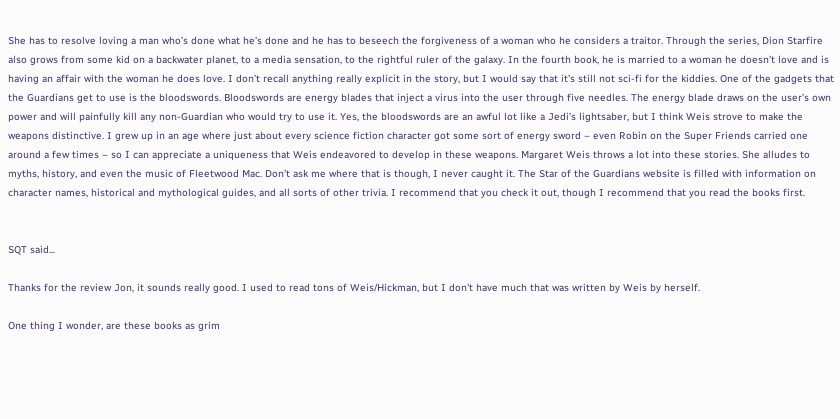She has to resolve loving a man who’s done what he’s done and he has to beseech the forgiveness of a woman who he considers a traitor. Through the series, Dion Starfire also grows from some kid on a backwater planet, to a media sensation, to the rightful ruler of the galaxy. In the fourth book, he is married to a woman he doesn’t love and is having an affair with the woman he does love. I don’t recall anything really explicit in the story, but I would say that it’s still not sci-fi for the kiddies. One of the gadgets that the Guardians get to use is the bloodswords. Bloodswords are energy blades that inject a virus into the user through five needles. The energy blade draws on the user’s own power and will painfully kill any non-Guardian who would try to use it. Yes, the bloodswords are an awful lot like a Jedi’s lightsaber, but I think Weis strove to make the weapons distinctive. I grew up in an age where just about every science fiction character got some sort of energy sword – even Robin on the Super Friends carried one around a few times – so I can appreciate a uniqueness that Weis endeavored to develop in these weapons. Margaret Weis throws a lot into these stories. She alludes to myths, history, and even the music of Fleetwood Mac. Don’t ask me where that is though, I never caught it. The Star of the Guardians website is filled with information on character names, historical and mythological guides, and all sorts of other trivia. I recommend that you check it out, though I recommend that you read the books first.


SQT said...

Thanks for the review Jon, it sounds really good. I used to read tons of Weis/Hickman, but I don't have much that was written by Weis by herself.

One thing I wonder, are these books as grim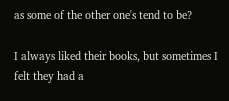as some of the other one's tend to be?

I always liked their books, but sometimes I felt they had a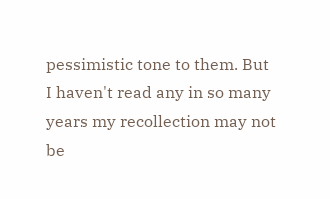pessimistic tone to them. But I haven't read any in so many years my recollection may not be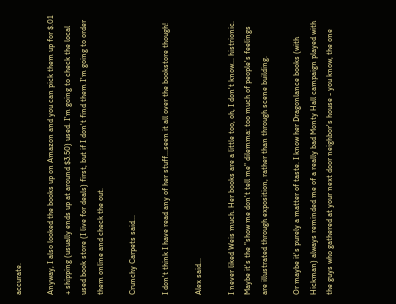accurate.

Anyway, I also looked the books up on Amazon and you can pick them up for $.01 + shipping (usually ends up at around $3.50) used. I'm going to check the local used book store (I live for deals) first, but if I don't find them I'm going to order them online and check the out.

Crunchy Carpets said...

I don't think I have read any of her stuff...seen it all over the bookstore though!

Alex said...

I never liked Weis much. Her books are a little too, oh, I don't know... histrionic. Maybe it's the "show me don't tell me" dilemma: too much of people's feelings are illustrated through exposition, rather than through scene building.

Or maybe it's purely a matter of taste. I know her Dragonlance books (with Hickman) always reminded me of a really bad Monty Hall campaign played with the guys who gathered at your next door neighbor's house - you know, the one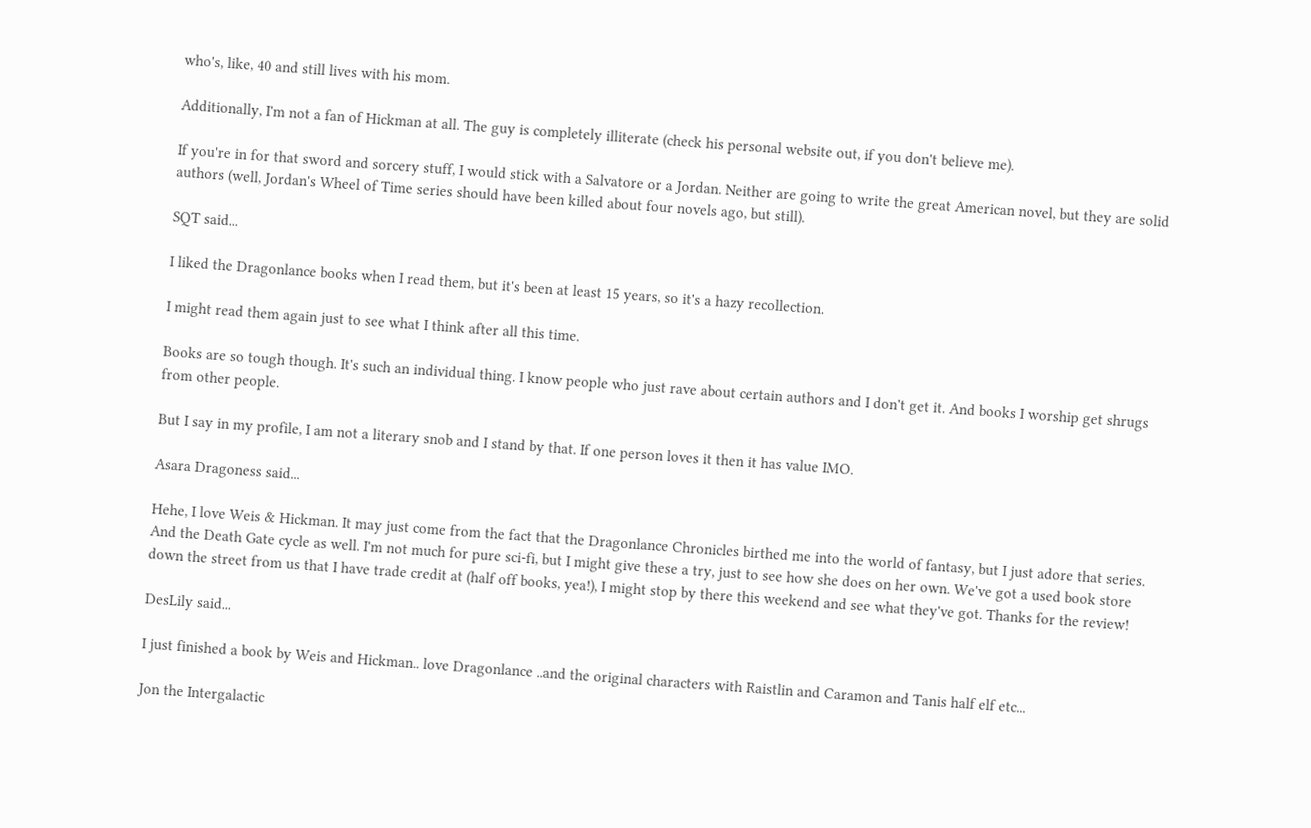who's, like, 40 and still lives with his mom.

Additionally, I'm not a fan of Hickman at all. The guy is completely illiterate (check his personal website out, if you don't believe me).

If you're in for that sword and sorcery stuff, I would stick with a Salvatore or a Jordan. Neither are going to write the great American novel, but they are solid authors (well, Jordan's Wheel of Time series should have been killed about four novels ago, but still).

SQT said...

I liked the Dragonlance books when I read them, but it's been at least 15 years, so it's a hazy recollection.

I might read them again just to see what I think after all this time.

Books are so tough though. It's such an individual thing. I know people who just rave about certain authors and I don't get it. And books I worship get shrugs from other people.

But I say in my profile, I am not a literary snob and I stand by that. If one person loves it then it has value IMO.

Asara Dragoness said...

Hehe, I love Weis & Hickman. It may just come from the fact that the Dragonlance Chronicles birthed me into the world of fantasy, but I just adore that series. And the Death Gate cycle as well. I'm not much for pure sci-fi, but I might give these a try, just to see how she does on her own. We've got a used book store down the street from us that I have trade credit at (half off books, yea!), I might stop by there this weekend and see what they've got. Thanks for the review!

DesLily said...

I just finished a book by Weis and Hickman.. love Dragonlance ..and the original characters with Raistlin and Caramon and Tanis half elf etc...

Jon the Intergalactic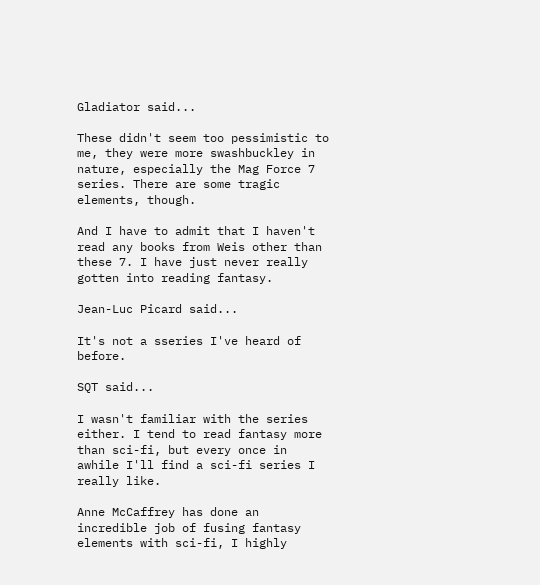Gladiator said...

These didn't seem too pessimistic to me, they were more swashbuckley in nature, especially the Mag Force 7 series. There are some tragic elements, though.

And I have to admit that I haven't read any books from Weis other than these 7. I have just never really gotten into reading fantasy.

Jean-Luc Picard said...

It's not a sseries I've heard of before.

SQT said...

I wasn't familiar with the series either. I tend to read fantasy more than sci-fi, but every once in awhile I'll find a sci-fi series I really like.

Anne McCaffrey has done an incredible job of fusing fantasy elements with sci-fi, I highly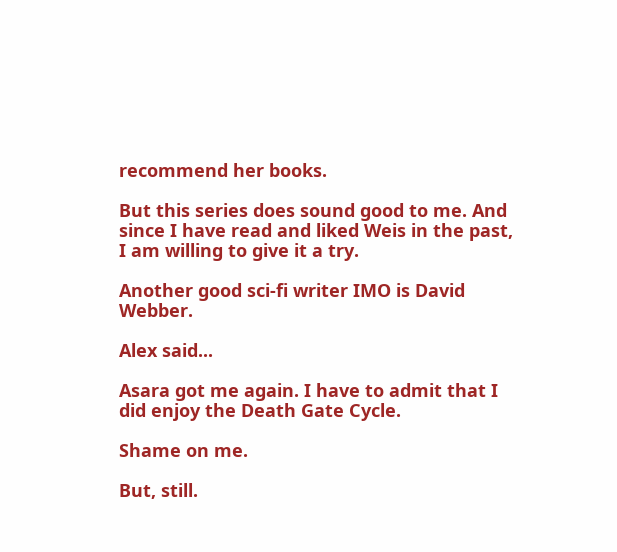recommend her books.

But this series does sound good to me. And since I have read and liked Weis in the past, I am willing to give it a try.

Another good sci-fi writer IMO is David Webber.

Alex said...

Asara got me again. I have to admit that I did enjoy the Death Gate Cycle.

Shame on me.

But, still.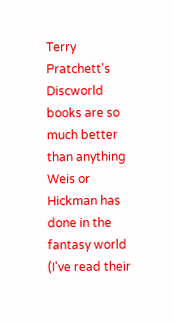Terry Pratchett's Discworld books are so much better than anything Weis or Hickman has done in the fantasy world (I've read their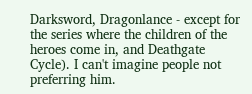Darksword, Dragonlance - except for the series where the children of the heroes come in, and Deathgate Cycle). I can't imagine people not preferring him.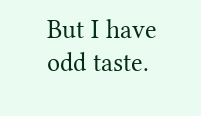But I have odd taste.